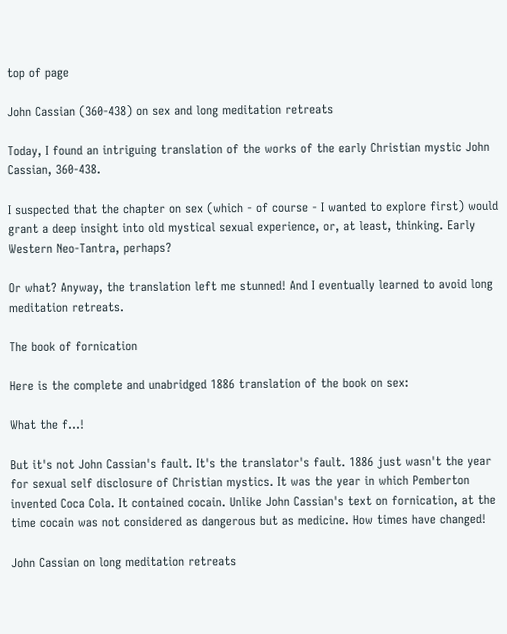top of page

John Cassian (360-438) on sex and long meditation retreats

Today, I found an intriguing translation of the works of the early Christian mystic John Cassian, 360-438.

I suspected that the chapter on sex (which - of course - I wanted to explore first) would grant a deep insight into old mystical sexual experience, or, at least, thinking. Early Western Neo-Tantra, perhaps?

Or what? Anyway, the translation left me stunned! And I eventually learned to avoid long meditation retreats.

The book of fornication

Here is the complete and unabridged 1886 translation of the book on sex:

What the f...!

But it's not John Cassian's fault. It's the translator's fault. 1886 just wasn't the year for sexual self disclosure of Christian mystics. It was the year in which Pemberton invented Coca Cola. It contained cocain. Unlike John Cassian's text on fornication, at the time cocain was not considered as dangerous but as medicine. How times have changed!

John Cassian on long meditation retreats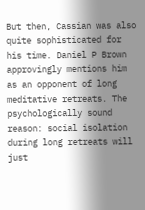But then, Cassian was also quite sophisticated for his time. Daniel P Brown approvingly mentions him as an opponent of long meditative retreats. The psychologically sound reason: social isolation during long retreats will just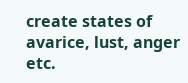create states of avarice, lust, anger etc.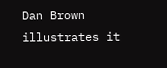Dan Brown illustrates it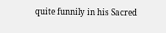quite funnily in his Sacred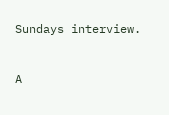Sundays interview.


A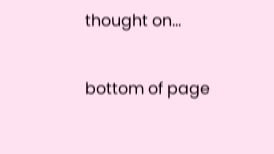thought on...

bottom of page